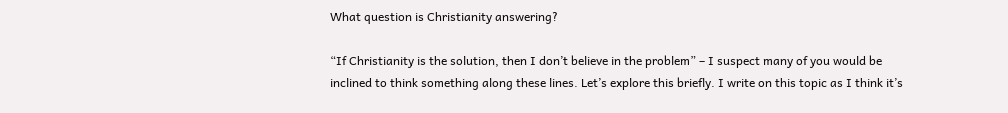What question is Christianity answering?

“If Christianity is the solution, then I don’t believe in the problem” – I suspect many of you would be inclined to think something along these lines. Let’s explore this briefly. I write on this topic as I think it’s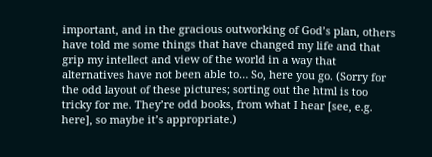important, and in the gracious outworking of God’s plan, others have told me some things that have changed my life and that grip my intellect and view of the world in a way that alternatives have not been able to… So, here you go. (Sorry for the odd layout of these pictures; sorting out the html is too tricky for me. They’re odd books, from what I hear [see, e.g. here], so maybe it’s appropriate.)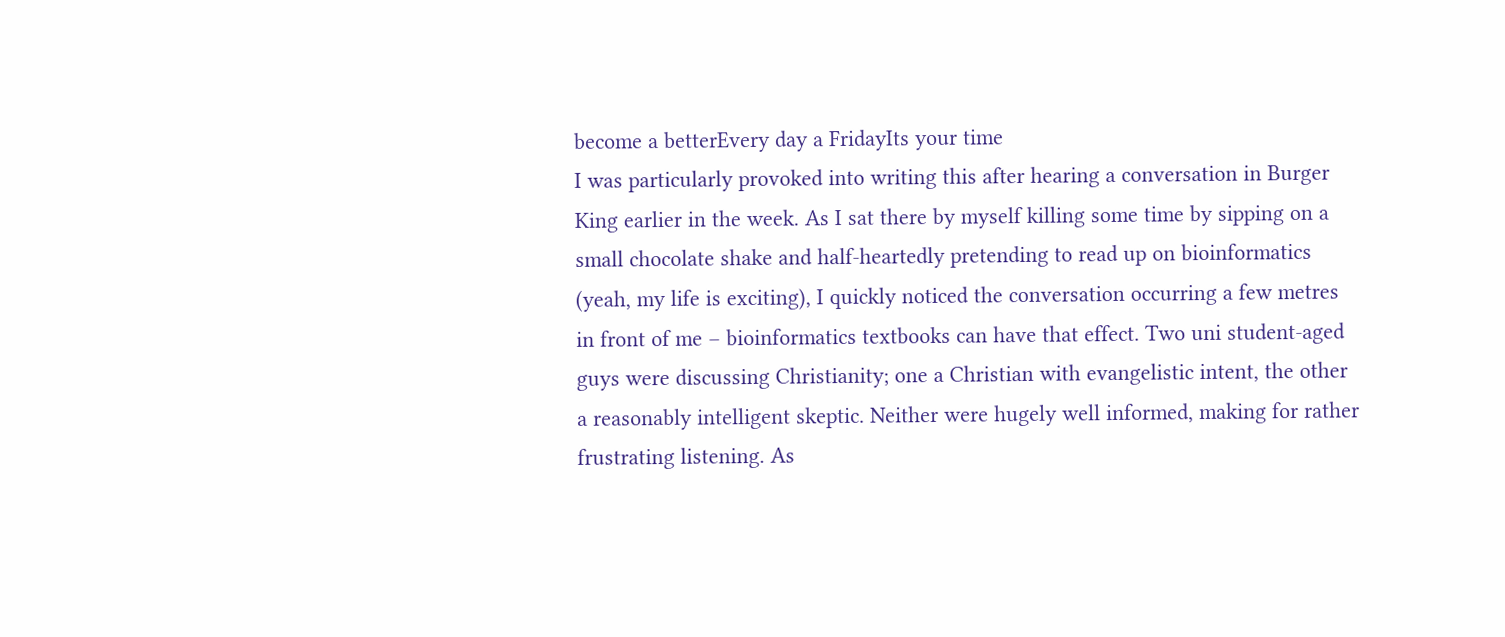become a betterEvery day a FridayIts your time
I was particularly provoked into writing this after hearing a conversation in Burger King earlier in the week. As I sat there by myself killing some time by sipping on a small chocolate shake and half-heartedly pretending to read up on bioinformatics (yeah, my life is exciting), I quickly noticed the conversation occurring a few metres in front of me – bioinformatics textbooks can have that effect. Two uni student-aged guys were discussing Christianity; one a Christian with evangelistic intent, the other a reasonably intelligent skeptic. Neither were hugely well informed, making for rather frustrating listening. As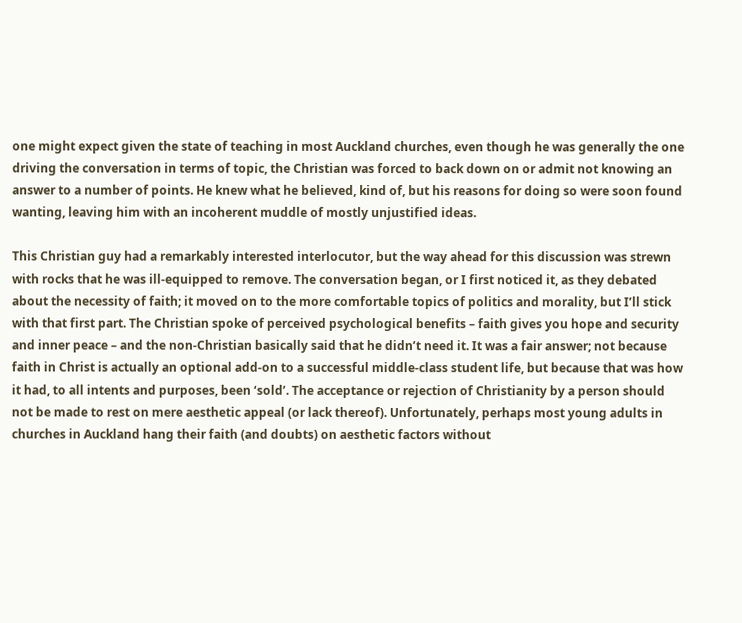one might expect given the state of teaching in most Auckland churches, even though he was generally the one driving the conversation in terms of topic, the Christian was forced to back down on or admit not knowing an answer to a number of points. He knew what he believed, kind of, but his reasons for doing so were soon found wanting, leaving him with an incoherent muddle of mostly unjustified ideas.

This Christian guy had a remarkably interested interlocutor, but the way ahead for this discussion was strewn with rocks that he was ill-equipped to remove. The conversation began, or I first noticed it, as they debated about the necessity of faith; it moved on to the more comfortable topics of politics and morality, but I’ll stick with that first part. The Christian spoke of perceived psychological benefits – faith gives you hope and security and inner peace – and the non-Christian basically said that he didn’t need it. It was a fair answer; not because faith in Christ is actually an optional add-on to a successful middle-class student life, but because that was how it had, to all intents and purposes, been ‘sold’. The acceptance or rejection of Christianity by a person should not be made to rest on mere aesthetic appeal (or lack thereof). Unfortunately, perhaps most young adults in churches in Auckland hang their faith (and doubts) on aesthetic factors without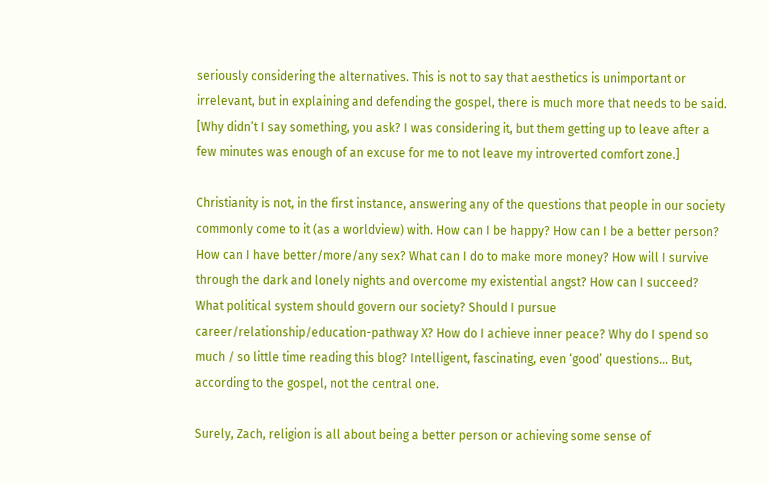seriously considering the alternatives. This is not to say that aesthetics is unimportant or irrelevant, but in explaining and defending the gospel, there is much more that needs to be said. [Why didn’t I say something, you ask? I was considering it, but them getting up to leave after a few minutes was enough of an excuse for me to not leave my introverted comfort zone.]

Christianity is not, in the first instance, answering any of the questions that people in our society commonly come to it (as a worldview) with. How can I be happy? How can I be a better person? How can I have better/more/any sex? What can I do to make more money? How will I survive through the dark and lonely nights and overcome my existential angst? How can I succeed? What political system should govern our society? Should I pursue career/relationship/education-pathway X? How do I achieve inner peace? Why do I spend so much / so little time reading this blog? Intelligent, fascinating, even ‘good’ questions… But, according to the gospel, not the central one.

Surely, Zach, religion is all about being a better person or achieving some sense of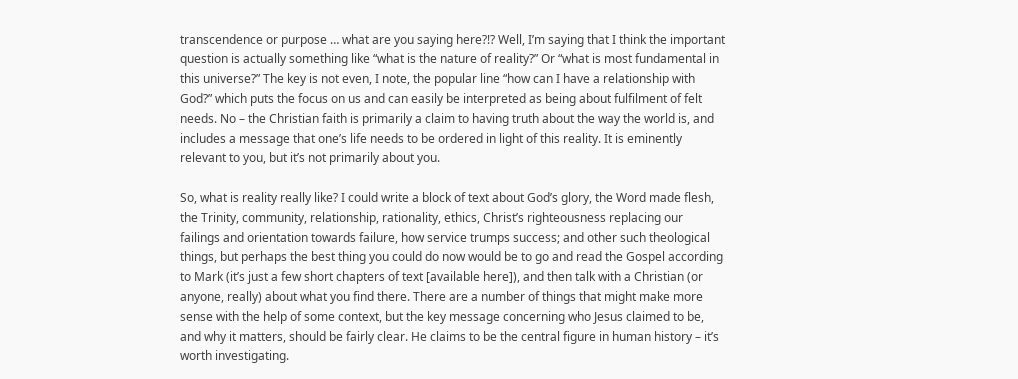transcendence or purpose … what are you saying here?!? Well, I’m saying that I think the important question is actually something like “what is the nature of reality?” Or “what is most fundamental in this universe?” The key is not even, I note, the popular line “how can I have a relationship with God?” which puts the focus on us and can easily be interpreted as being about fulfilment of felt needs. No – the Christian faith is primarily a claim to having truth about the way the world is, and includes a message that one’s life needs to be ordered in light of this reality. It is eminently relevant to you, but it’s not primarily about you.

So, what is reality really like? I could write a block of text about God’s glory, the Word made flesh, the Trinity, community, relationship, rationality, ethics, Christ’s righteousness replacing our failings and orientation towards failure, how service trumps success; and other such theological things, but perhaps the best thing you could do now would be to go and read the Gospel according to Mark (it’s just a few short chapters of text [available here]), and then talk with a Christian (or anyone, really) about what you find there. There are a number of things that might make more sense with the help of some context, but the key message concerning who Jesus claimed to be, and why it matters, should be fairly clear. He claims to be the central figure in human history – it’s worth investigating.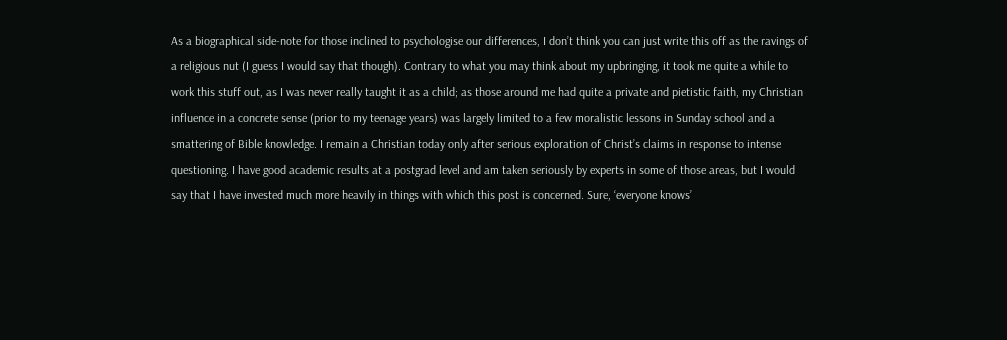As a biographical side-note for those inclined to psychologise our differences, I don’t think you can just write this off as the ravings of a religious nut (I guess I would say that though). Contrary to what you may think about my upbringing, it took me quite a while to work this stuff out, as I was never really taught it as a child; as those around me had quite a private and pietistic faith, my Christian influence in a concrete sense (prior to my teenage years) was largely limited to a few moralistic lessons in Sunday school and a smattering of Bible knowledge. I remain a Christian today only after serious exploration of Christ’s claims in response to intense questioning. I have good academic results at a postgrad level and am taken seriously by experts in some of those areas, but I would say that I have invested much more heavily in things with which this post is concerned. Sure, ‘everyone knows’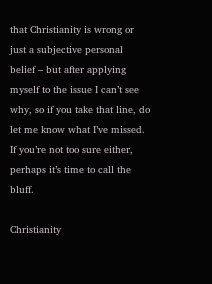that Christianity is wrong or just a subjective personal belief – but after applying myself to the issue I can’t see why, so if you take that line, do let me know what I’ve missed. If you’re not too sure either, perhaps it’s time to call the bluff.

Christianity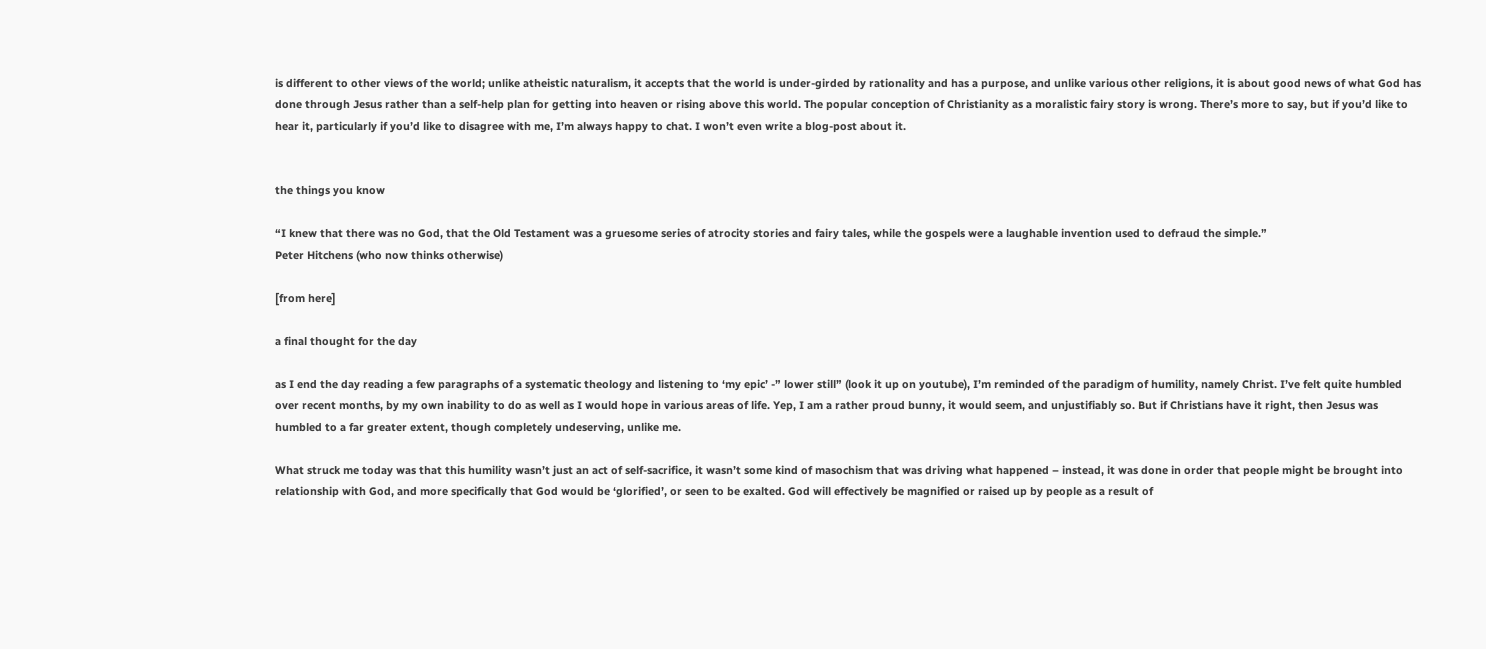is different to other views of the world; unlike atheistic naturalism, it accepts that the world is under-girded by rationality and has a purpose, and unlike various other religions, it is about good news of what God has done through Jesus rather than a self-help plan for getting into heaven or rising above this world. The popular conception of Christianity as a moralistic fairy story is wrong. There’s more to say, but if you’d like to hear it, particularly if you’d like to disagree with me, I’m always happy to chat. I won’t even write a blog-post about it.


the things you know

“I knew that there was no God, that the Old Testament was a gruesome series of atrocity stories and fairy tales, while the gospels were a laughable invention used to defraud the simple.”
Peter Hitchens (who now thinks otherwise)

[from here]

a final thought for the day

as I end the day reading a few paragraphs of a systematic theology and listening to ‘my epic’ -” lower still” (look it up on youtube), I’m reminded of the paradigm of humility, namely Christ. I’ve felt quite humbled over recent months, by my own inability to do as well as I would hope in various areas of life. Yep, I am a rather proud bunny, it would seem, and unjustifiably so. But if Christians have it right, then Jesus was humbled to a far greater extent, though completely undeserving, unlike me.

What struck me today was that this humility wasn’t just an act of self-sacrifice, it wasn’t some kind of masochism that was driving what happened – instead, it was done in order that people might be brought into relationship with God, and more specifically that God would be ‘glorified’, or seen to be exalted. God will effectively be magnified or raised up by people as a result of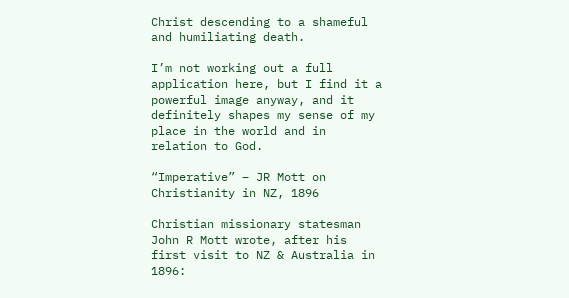Christ descending to a shameful and humiliating death.

I’m not working out a full application here, but I find it a powerful image anyway, and it definitely shapes my sense of my place in the world and in relation to God.

“Imperative” – JR Mott on Christianity in NZ, 1896

Christian missionary statesman John R Mott wrote, after his first visit to NZ & Australia in 1896: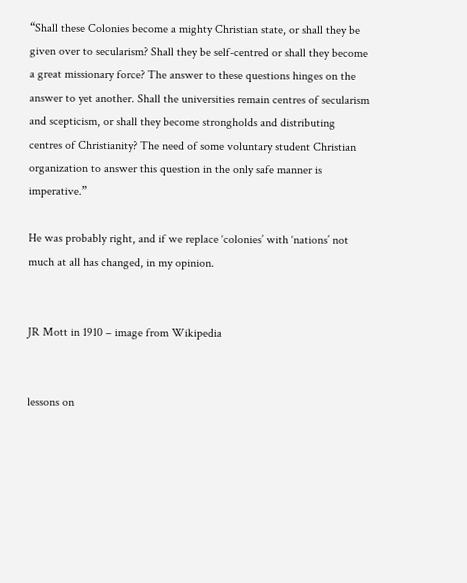“Shall these Colonies become a mighty Christian state, or shall they be  given over to secularism? Shall they be self-centred or shall they become a great missionary force? The answer to these questions hinges on the answer to yet another. Shall the universities remain centres of secularism and scepticism, or shall they become strongholds and distributing centres of Christianity? The need of some voluntary student Christian organization to answer this question in the only safe manner is imperative.”

He was probably right, and if we replace ‘colonies’ with ‘nations’ not much at all has changed, in my opinion.


JR Mott in 1910 – image from Wikipedia


lessons on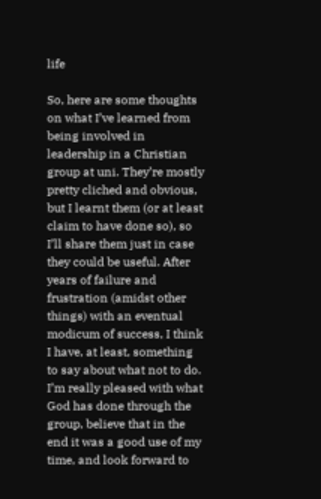life

So, here are some thoughts on what I’ve learned from being involved in leadership in a Christian group at uni. They’re mostly pretty cliched and obvious, but I learnt them (or at least claim to have done so), so I’ll share them just in case they could be useful. After years of failure and frustration (amidst other things) with an eventual modicum of success, I think I have, at least, something to say about what not to do. I’m really pleased with what God has done through the group, believe that in the end it was a good use of my time, and look forward to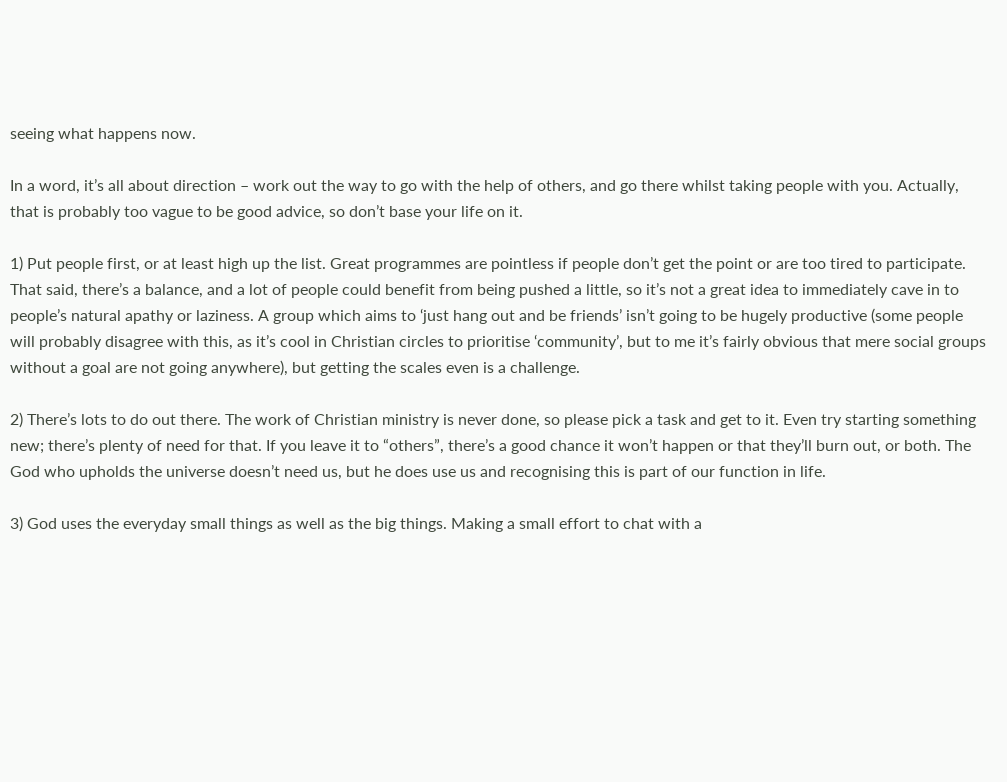seeing what happens now.

In a word, it’s all about direction – work out the way to go with the help of others, and go there whilst taking people with you. Actually, that is probably too vague to be good advice, so don’t base your life on it.

1) Put people first, or at least high up the list. Great programmes are pointless if people don’t get the point or are too tired to participate. That said, there’s a balance, and a lot of people could benefit from being pushed a little, so it’s not a great idea to immediately cave in to people’s natural apathy or laziness. A group which aims to ‘just hang out and be friends’ isn’t going to be hugely productive (some people will probably disagree with this, as it’s cool in Christian circles to prioritise ‘community’, but to me it’s fairly obvious that mere social groups without a goal are not going anywhere), but getting the scales even is a challenge.

2) There’s lots to do out there. The work of Christian ministry is never done, so please pick a task and get to it. Even try starting something new; there’s plenty of need for that. If you leave it to “others”, there’s a good chance it won’t happen or that they’ll burn out, or both. The God who upholds the universe doesn’t need us, but he does use us and recognising this is part of our function in life.

3) God uses the everyday small things as well as the big things. Making a small effort to chat with a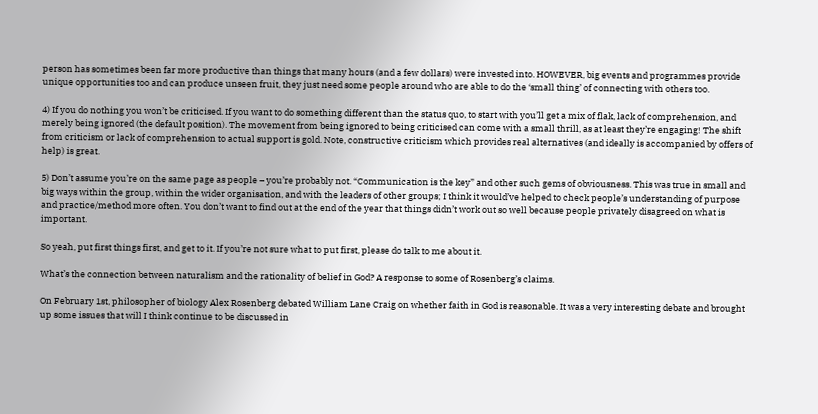person has sometimes been far more productive than things that many hours (and a few dollars) were invested into. HOWEVER, big events and programmes provide unique opportunities too and can produce unseen fruit, they just need some people around who are able to do the ‘small thing’ of connecting with others too.

4) If you do nothing you won’t be criticised. If you want to do something different than the status quo, to start with you’ll get a mix of flak, lack of comprehension, and merely being ignored (the default position). The movement from being ignored to being criticised can come with a small thrill, as at least they’re engaging! The shift from criticism or lack of comprehension to actual support is gold. Note, constructive criticism which provides real alternatives (and ideally is accompanied by offers of help) is great.

5) Don’t assume you’re on the same page as people – you’re probably not. “Communication is the key” and other such gems of obviousness. This was true in small and big ways within the group, within the wider organisation, and with the leaders of other groups; I think it would’ve helped to check people’s understanding of purpose and practice/method more often. You don’t want to find out at the end of the year that things didn’t work out so well because people privately disagreed on what is important.

So yeah, put first things first, and get to it. If you’re not sure what to put first, please do talk to me about it.

What’s the connection between naturalism and the rationality of belief in God? A response to some of Rosenberg’s claims.

On February 1st, philosopher of biology Alex Rosenberg debated William Lane Craig on whether faith in God is reasonable. It was a very interesting debate and brought up some issues that will I think continue to be discussed in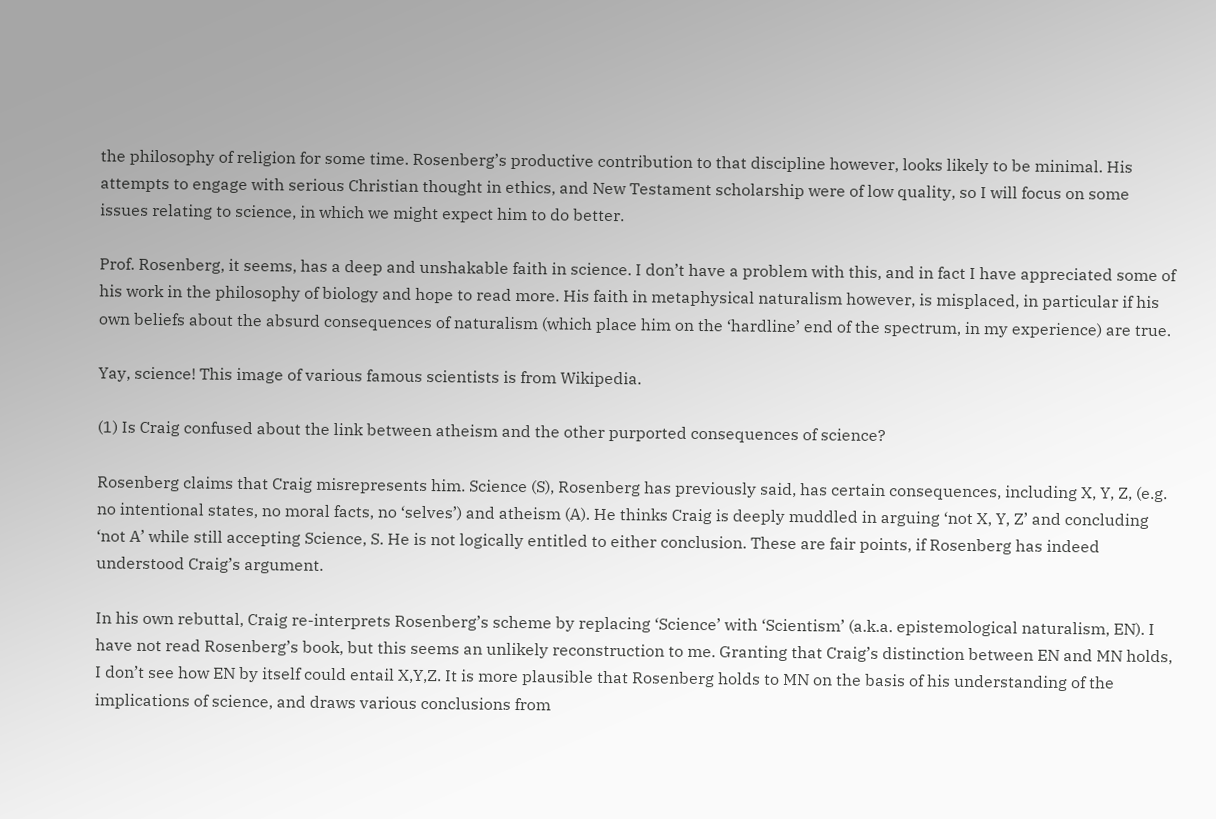the philosophy of religion for some time. Rosenberg’s productive contribution to that discipline however, looks likely to be minimal. His attempts to engage with serious Christian thought in ethics, and New Testament scholarship were of low quality, so I will focus on some issues relating to science, in which we might expect him to do better.

Prof. Rosenberg, it seems, has a deep and unshakable faith in science. I don’t have a problem with this, and in fact I have appreciated some of his work in the philosophy of biology and hope to read more. His faith in metaphysical naturalism however, is misplaced, in particular if his own beliefs about the absurd consequences of naturalism (which place him on the ‘hardline’ end of the spectrum, in my experience) are true.

Yay, science! This image of various famous scientists is from Wikipedia.

(1) Is Craig confused about the link between atheism and the other purported consequences of science?

Rosenberg claims that Craig misrepresents him. Science (S), Rosenberg has previously said, has certain consequences, including X, Y, Z, (e.g. no intentional states, no moral facts, no ‘selves’) and atheism (A). He thinks Craig is deeply muddled in arguing ‘not X, Y, Z’ and concluding ‘not A’ while still accepting Science, S. He is not logically entitled to either conclusion. These are fair points, if Rosenberg has indeed understood Craig’s argument.

In his own rebuttal, Craig re-interprets Rosenberg’s scheme by replacing ‘Science’ with ‘Scientism’ (a.k.a. epistemological naturalism, EN). I have not read Rosenberg’s book, but this seems an unlikely reconstruction to me. Granting that Craig’s distinction between EN and MN holds, I don’t see how EN by itself could entail X,Y,Z. It is more plausible that Rosenberg holds to MN on the basis of his understanding of the implications of science, and draws various conclusions from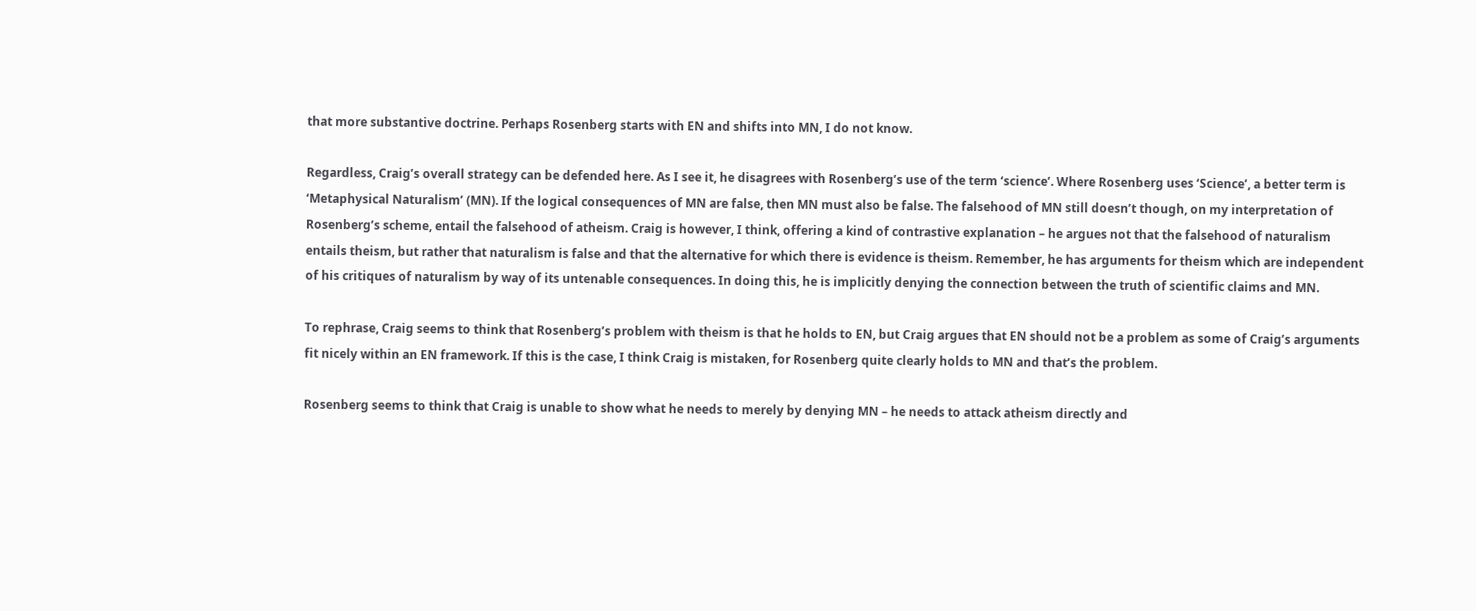that more substantive doctrine. Perhaps Rosenberg starts with EN and shifts into MN, I do not know.

Regardless, Craig’s overall strategy can be defended here. As I see it, he disagrees with Rosenberg’s use of the term ‘science’. Where Rosenberg uses ‘Science’, a better term is ‘Metaphysical Naturalism’ (MN). If the logical consequences of MN are false, then MN must also be false. The falsehood of MN still doesn’t though, on my interpretation of Rosenberg’s scheme, entail the falsehood of atheism. Craig is however, I think, offering a kind of contrastive explanation – he argues not that the falsehood of naturalism entails theism, but rather that naturalism is false and that the alternative for which there is evidence is theism. Remember, he has arguments for theism which are independent of his critiques of naturalism by way of its untenable consequences. In doing this, he is implicitly denying the connection between the truth of scientific claims and MN.

To rephrase, Craig seems to think that Rosenberg’s problem with theism is that he holds to EN, but Craig argues that EN should not be a problem as some of Craig’s arguments fit nicely within an EN framework. If this is the case, I think Craig is mistaken, for Rosenberg quite clearly holds to MN and that’s the problem.

Rosenberg seems to think that Craig is unable to show what he needs to merely by denying MN – he needs to attack atheism directly and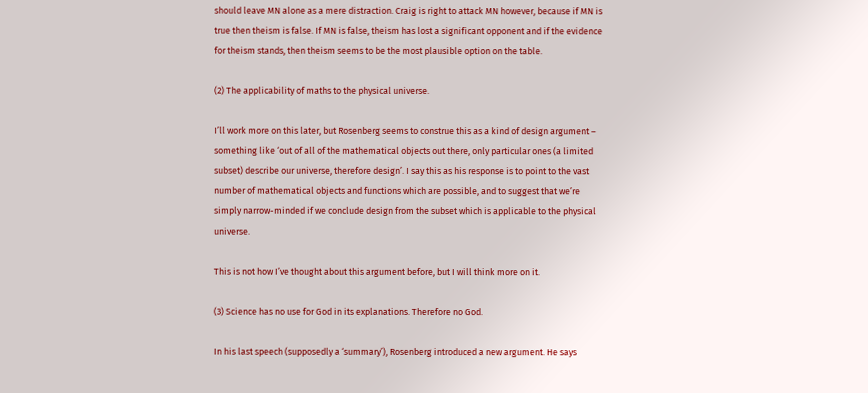should leave MN alone as a mere distraction. Craig is right to attack MN however, because if MN is true then theism is false. If MN is false, theism has lost a significant opponent and if the evidence for theism stands, then theism seems to be the most plausible option on the table.

(2) The applicability of maths to the physical universe.

I’ll work more on this later, but Rosenberg seems to construe this as a kind of design argument – something like ‘out of all of the mathematical objects out there, only particular ones (a limited subset) describe our universe, therefore design’. I say this as his response is to point to the vast number of mathematical objects and functions which are possible, and to suggest that we’re simply narrow-minded if we conclude design from the subset which is applicable to the physical universe.

This is not how I’ve thought about this argument before, but I will think more on it.

(3) Science has no use for God in its explanations. Therefore no God.

In his last speech (supposedly a ‘summary’), Rosenberg introduced a new argument. He says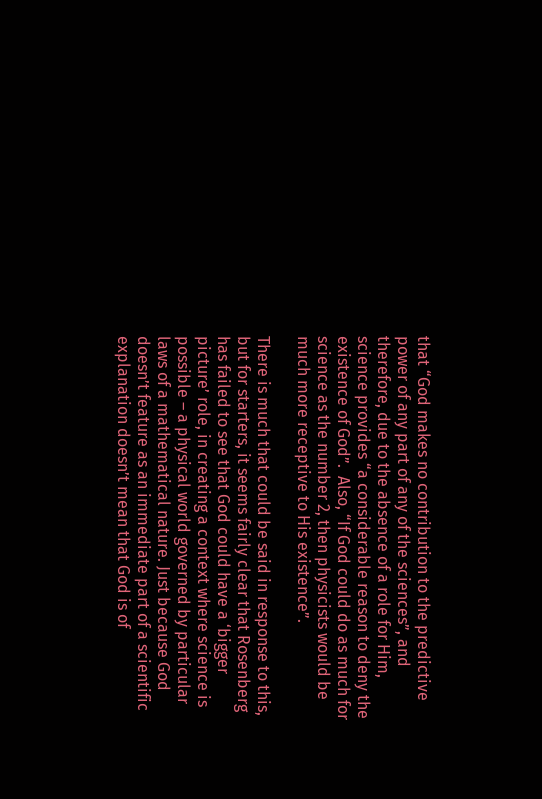that “God makes no contribution to the predictive power of any part of any of the sciences”, and therefore, due to the absence of a role for Him, science provides “a considerable reason to deny the existence of God”.  Also, “If God could do as much for science as the number 2, then physicists would be much more receptive to His existence”.

There is much that could be said in response to this, but for starters, it seems fairly clear that Rosenberg has failed to see that God could have a ‘bigger picture’ role, in creating a context where science is possible – a physical world governed by particular laws of a mathematical nature. Just because God doesn’t feature as an immediate part of a scientific explanation doesn’t mean that God is of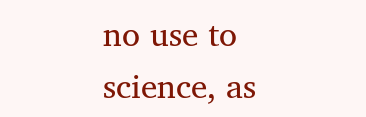no use to science, as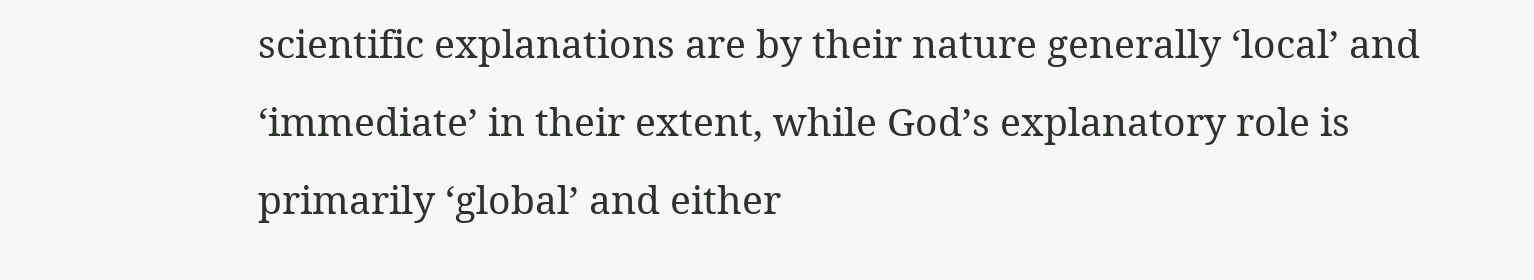scientific explanations are by their nature generally ‘local’ and ‘immediate’ in their extent, while God’s explanatory role is primarily ‘global’ and either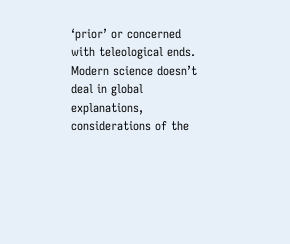‘prior’ or concerned with teleological ends. Modern science doesn’t deal in global explanations, considerations of the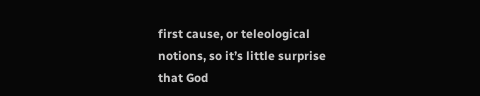first cause, or teleological notions, so it’s little surprise that God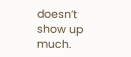doesn’t show up much.